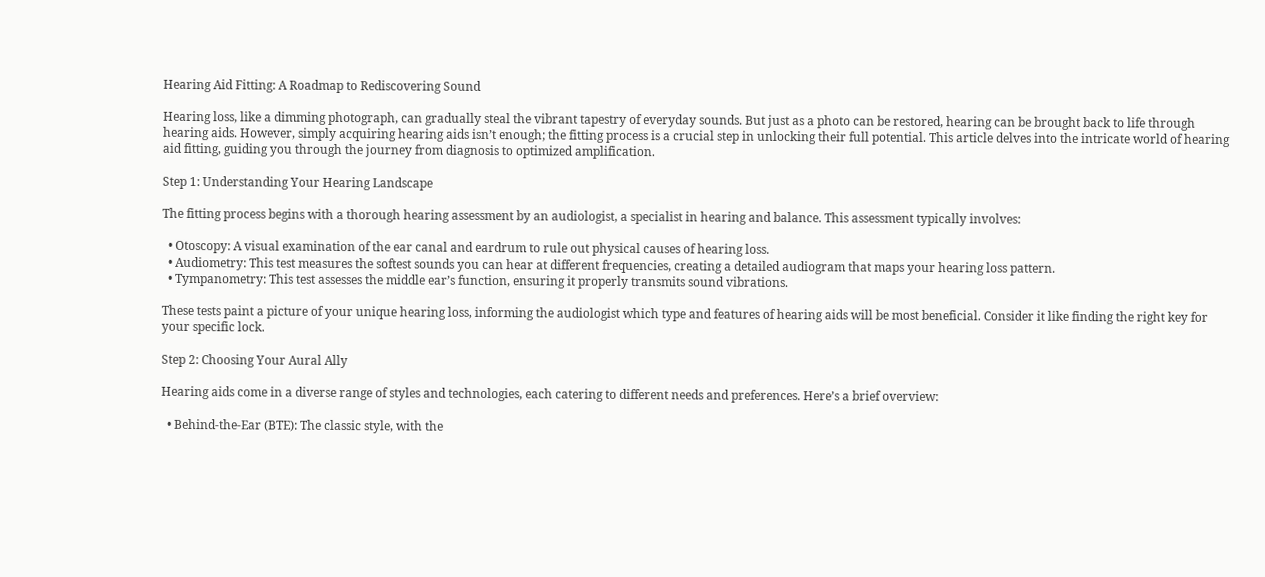Hearing Aid Fitting: A Roadmap to Rediscovering Sound

Hearing loss, like a dimming photograph, can gradually steal the vibrant tapestry of everyday sounds. But just as a photo can be restored, hearing can be brought back to life through hearing aids. However, simply acquiring hearing aids isn’t enough; the fitting process is a crucial step in unlocking their full potential. This article delves into the intricate world of hearing aid fitting, guiding you through the journey from diagnosis to optimized amplification.

Step 1: Understanding Your Hearing Landscape

The fitting process begins with a thorough hearing assessment by an audiologist, a specialist in hearing and balance. This assessment typically involves:

  • Otoscopy: A visual examination of the ear canal and eardrum to rule out physical causes of hearing loss.
  • Audiometry: This test measures the softest sounds you can hear at different frequencies, creating a detailed audiogram that maps your hearing loss pattern.
  • Tympanometry: This test assesses the middle ear’s function, ensuring it properly transmits sound vibrations.

These tests paint a picture of your unique hearing loss, informing the audiologist which type and features of hearing aids will be most beneficial. Consider it like finding the right key for your specific lock.

Step 2: Choosing Your Aural Ally

Hearing aids come in a diverse range of styles and technologies, each catering to different needs and preferences. Here’s a brief overview:

  • Behind-the-Ear (BTE): The classic style, with the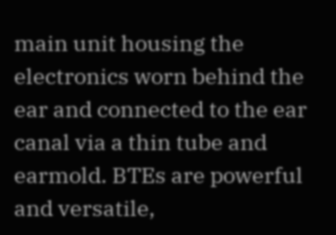main unit housing the electronics worn behind the ear and connected to the ear canal via a thin tube and earmold. BTEs are powerful and versatile,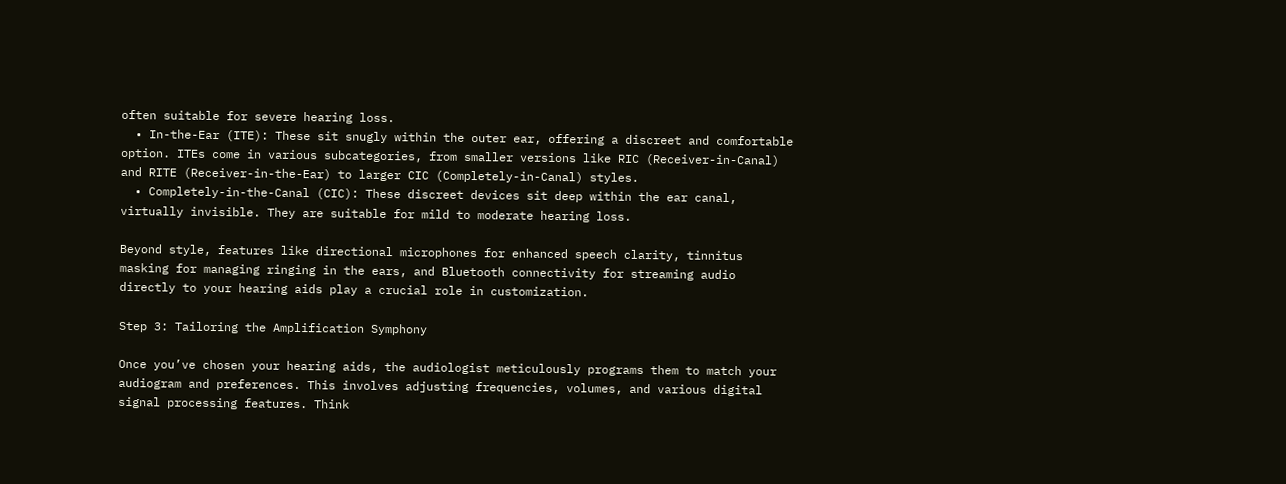often suitable for severe hearing loss.
  • In-the-Ear (ITE): These sit snugly within the outer ear, offering a discreet and comfortable option. ITEs come in various subcategories, from smaller versions like RIC (Receiver-in-Canal) and RITE (Receiver-in-the-Ear) to larger CIC (Completely-in-Canal) styles.
  • Completely-in-the-Canal (CIC): These discreet devices sit deep within the ear canal, virtually invisible. They are suitable for mild to moderate hearing loss.

Beyond style, features like directional microphones for enhanced speech clarity, tinnitus masking for managing ringing in the ears, and Bluetooth connectivity for streaming audio directly to your hearing aids play a crucial role in customization.

Step 3: Tailoring the Amplification Symphony

Once you’ve chosen your hearing aids, the audiologist meticulously programs them to match your audiogram and preferences. This involves adjusting frequencies, volumes, and various digital signal processing features. Think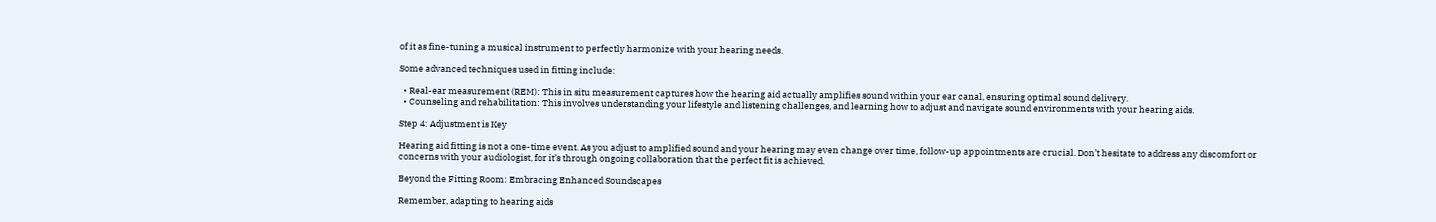of it as fine-tuning a musical instrument to perfectly harmonize with your hearing needs.

Some advanced techniques used in fitting include:

  • Real-ear measurement (REM): This in situ measurement captures how the hearing aid actually amplifies sound within your ear canal, ensuring optimal sound delivery.
  • Counseling and rehabilitation: This involves understanding your lifestyle and listening challenges, and learning how to adjust and navigate sound environments with your hearing aids.

Step 4: Adjustment is Key

Hearing aid fitting is not a one-time event. As you adjust to amplified sound and your hearing may even change over time, follow-up appointments are crucial. Don’t hesitate to address any discomfort or concerns with your audiologist, for it’s through ongoing collaboration that the perfect fit is achieved.

Beyond the Fitting Room: Embracing Enhanced Soundscapes

Remember, adapting to hearing aids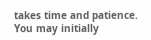takes time and patience. You may initially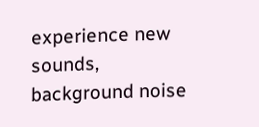experience new sounds, background noise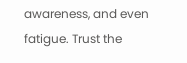awareness, and even fatigue. Trust the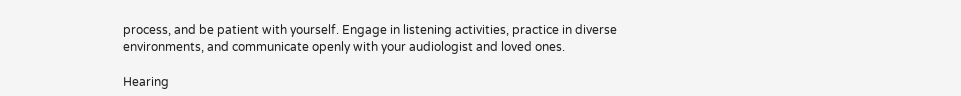process, and be patient with yourself. Engage in listening activities, practice in diverse environments, and communicate openly with your audiologist and loved ones.

Hearing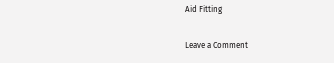Aid Fitting

Leave a Comment